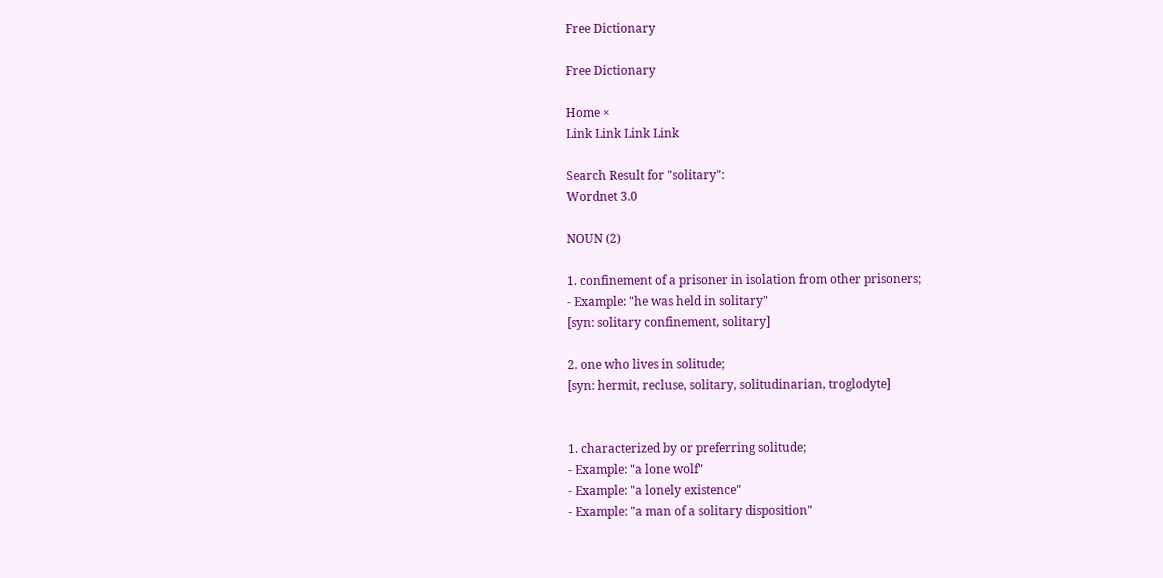Free Dictionary

Free Dictionary

Home ×
Link Link Link Link

Search Result for "solitary":
Wordnet 3.0

NOUN (2)

1. confinement of a prisoner in isolation from other prisoners;
- Example: "he was held in solitary"
[syn: solitary confinement, solitary]

2. one who lives in solitude;
[syn: hermit, recluse, solitary, solitudinarian, troglodyte]


1. characterized by or preferring solitude;
- Example: "a lone wolf"
- Example: "a lonely existence"
- Example: "a man of a solitary disposition"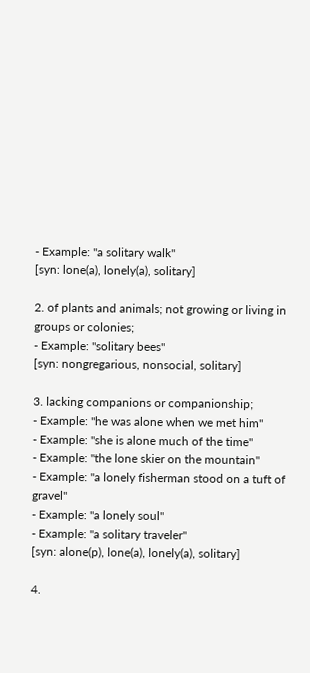- Example: "a solitary walk"
[syn: lone(a), lonely(a), solitary]

2. of plants and animals; not growing or living in groups or colonies;
- Example: "solitary bees"
[syn: nongregarious, nonsocial, solitary]

3. lacking companions or companionship;
- Example: "he was alone when we met him"
- Example: "she is alone much of the time"
- Example: "the lone skier on the mountain"
- Example: "a lonely fisherman stood on a tuft of gravel"
- Example: "a lonely soul"
- Example: "a solitary traveler"
[syn: alone(p), lone(a), lonely(a), solitary]

4.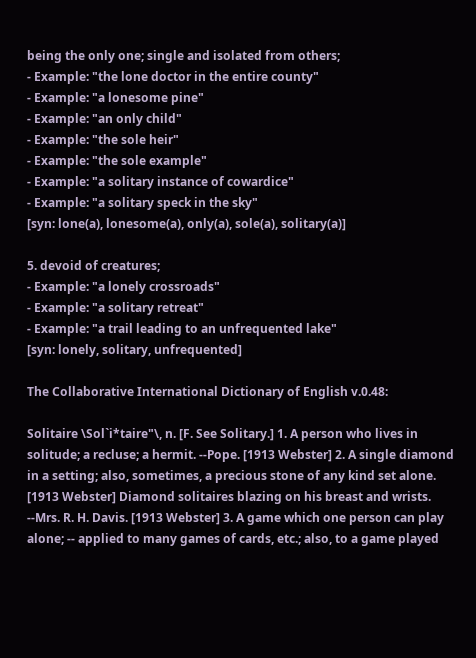being the only one; single and isolated from others;
- Example: "the lone doctor in the entire county"
- Example: "a lonesome pine"
- Example: "an only child"
- Example: "the sole heir"
- Example: "the sole example"
- Example: "a solitary instance of cowardice"
- Example: "a solitary speck in the sky"
[syn: lone(a), lonesome(a), only(a), sole(a), solitary(a)]

5. devoid of creatures;
- Example: "a lonely crossroads"
- Example: "a solitary retreat"
- Example: "a trail leading to an unfrequented lake"
[syn: lonely, solitary, unfrequented]

The Collaborative International Dictionary of English v.0.48:

Solitaire \Sol`i*taire"\, n. [F. See Solitary.] 1. A person who lives in solitude; a recluse; a hermit. --Pope. [1913 Webster] 2. A single diamond in a setting; also, sometimes, a precious stone of any kind set alone. [1913 Webster] Diamond solitaires blazing on his breast and wrists. --Mrs. R. H. Davis. [1913 Webster] 3. A game which one person can play alone; -- applied to many games of cards, etc.; also, to a game played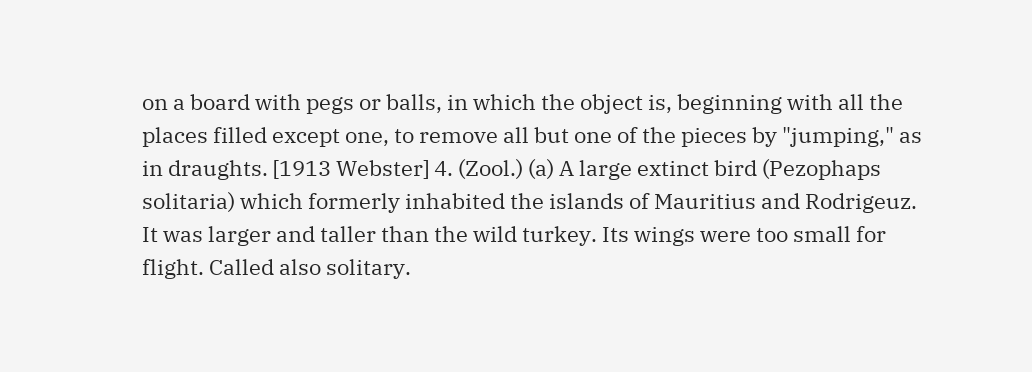on a board with pegs or balls, in which the object is, beginning with all the places filled except one, to remove all but one of the pieces by "jumping," as in draughts. [1913 Webster] 4. (Zool.) (a) A large extinct bird (Pezophaps solitaria) which formerly inhabited the islands of Mauritius and Rodrigeuz. It was larger and taller than the wild turkey. Its wings were too small for flight. Called also solitary.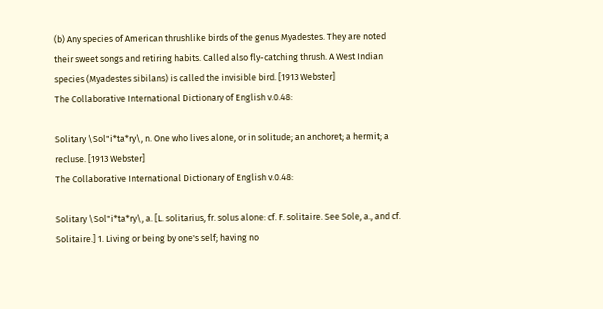(b) Any species of American thrushlike birds of the genus Myadestes. They are noted their sweet songs and retiring habits. Called also fly-catching thrush. A West Indian species (Myadestes sibilans) is called the invisible bird. [1913 Webster]
The Collaborative International Dictionary of English v.0.48:

Solitary \Sol"i*ta*ry\, n. One who lives alone, or in solitude; an anchoret; a hermit; a recluse. [1913 Webster]
The Collaborative International Dictionary of English v.0.48:

Solitary \Sol"i*ta*ry\, a. [L. solitarius, fr. solus alone: cf. F. solitaire. See Sole, a., and cf. Solitaire.] 1. Living or being by one's self; having no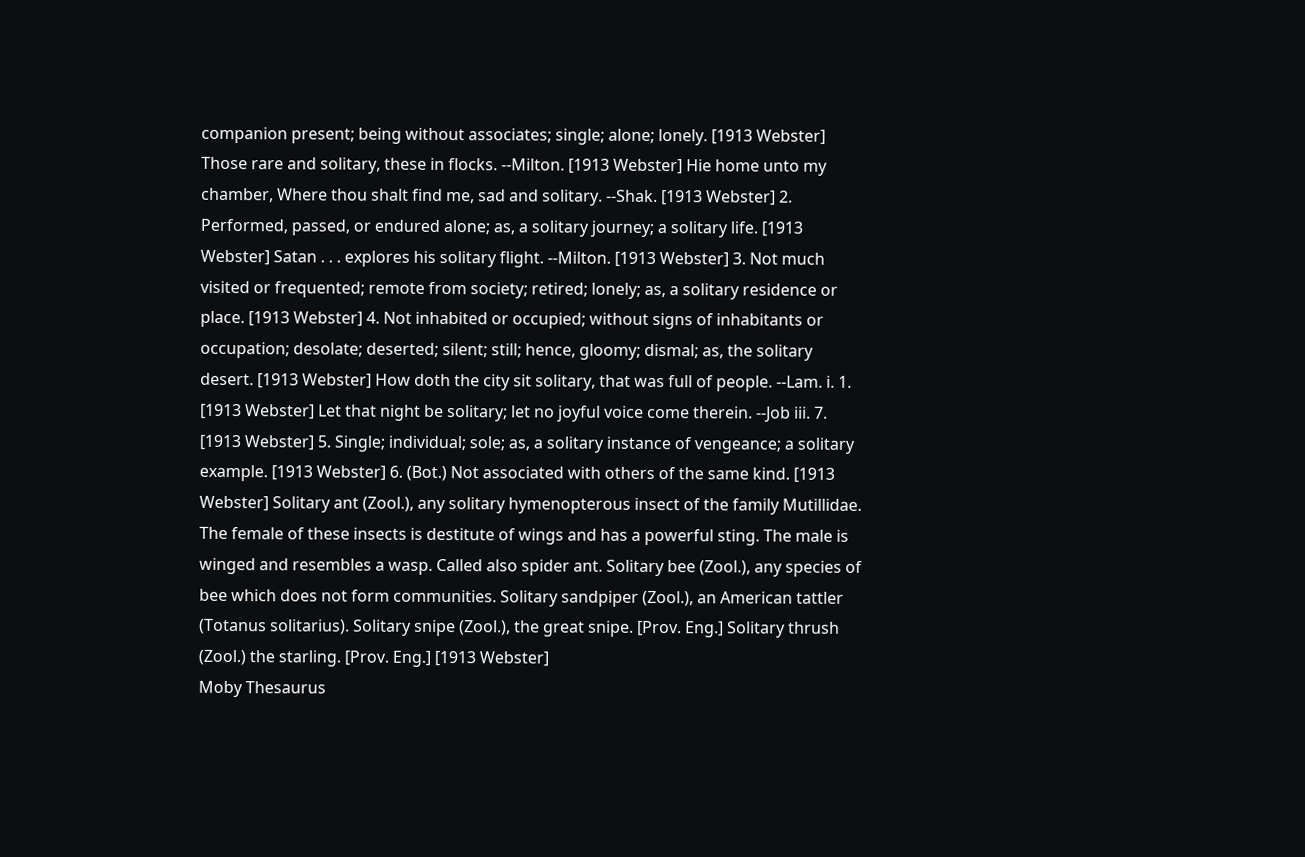companion present; being without associates; single; alone; lonely. [1913 Webster] Those rare and solitary, these in flocks. --Milton. [1913 Webster] Hie home unto my chamber, Where thou shalt find me, sad and solitary. --Shak. [1913 Webster] 2. Performed, passed, or endured alone; as, a solitary journey; a solitary life. [1913 Webster] Satan . . . explores his solitary flight. --Milton. [1913 Webster] 3. Not much visited or frequented; remote from society; retired; lonely; as, a solitary residence or place. [1913 Webster] 4. Not inhabited or occupied; without signs of inhabitants or occupation; desolate; deserted; silent; still; hence, gloomy; dismal; as, the solitary desert. [1913 Webster] How doth the city sit solitary, that was full of people. --Lam. i. 1. [1913 Webster] Let that night be solitary; let no joyful voice come therein. --Job iii. 7. [1913 Webster] 5. Single; individual; sole; as, a solitary instance of vengeance; a solitary example. [1913 Webster] 6. (Bot.) Not associated with others of the same kind. [1913 Webster] Solitary ant (Zool.), any solitary hymenopterous insect of the family Mutillidae. The female of these insects is destitute of wings and has a powerful sting. The male is winged and resembles a wasp. Called also spider ant. Solitary bee (Zool.), any species of bee which does not form communities. Solitary sandpiper (Zool.), an American tattler (Totanus solitarius). Solitary snipe (Zool.), the great snipe. [Prov. Eng.] Solitary thrush (Zool.) the starling. [Prov. Eng.] [1913 Webster]
Moby Thesaurus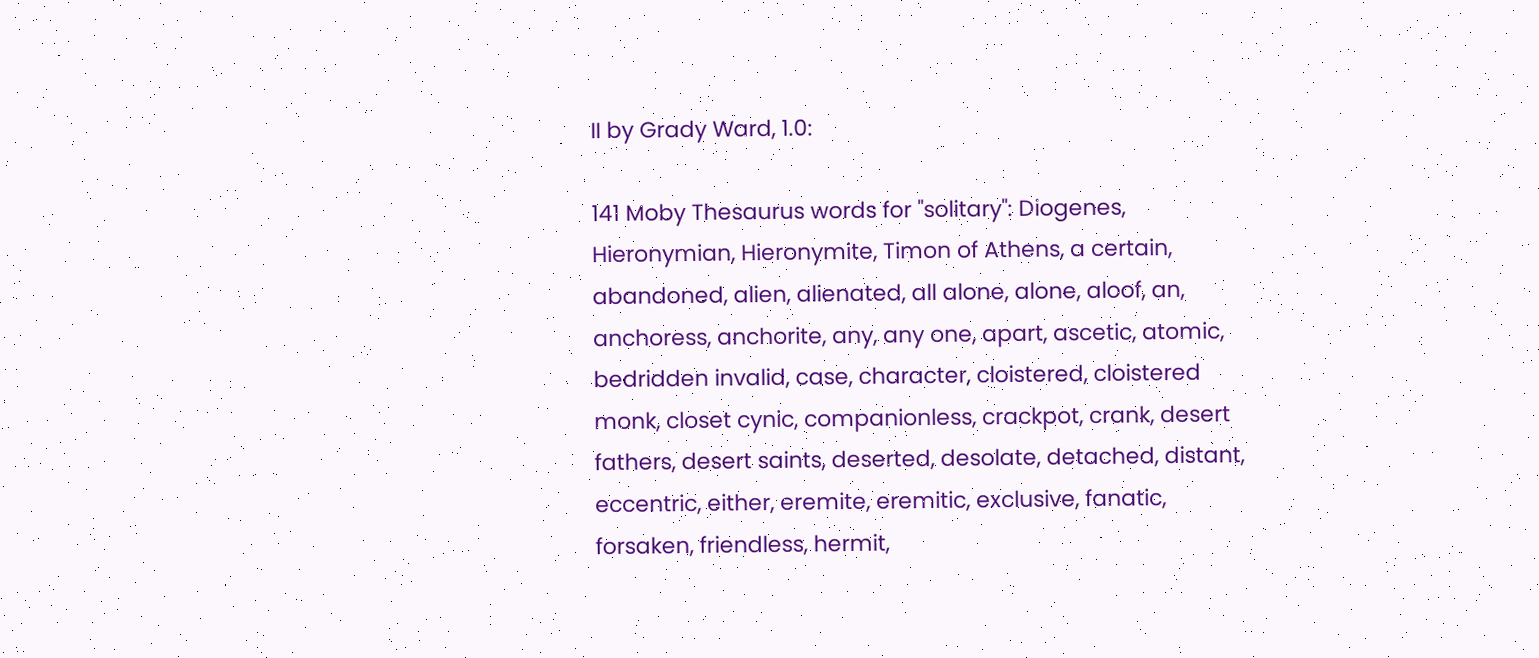II by Grady Ward, 1.0:

141 Moby Thesaurus words for "solitary": Diogenes, Hieronymian, Hieronymite, Timon of Athens, a certain, abandoned, alien, alienated, all alone, alone, aloof, an, anchoress, anchorite, any, any one, apart, ascetic, atomic, bedridden invalid, case, character, cloistered, cloistered monk, closet cynic, companionless, crackpot, crank, desert fathers, desert saints, deserted, desolate, detached, distant, eccentric, either, eremite, eremitic, exclusive, fanatic, forsaken, friendless, hermit,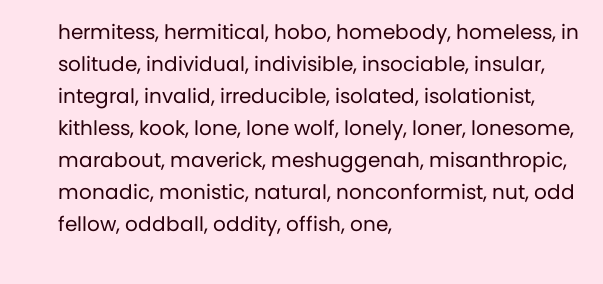hermitess, hermitical, hobo, homebody, homeless, in solitude, individual, indivisible, insociable, insular, integral, invalid, irreducible, isolated, isolationist, kithless, kook, lone, lone wolf, lonely, loner, lonesome, marabout, maverick, meshuggenah, misanthropic, monadic, monistic, natural, nonconformist, nut, odd fellow, oddball, oddity, offish, one,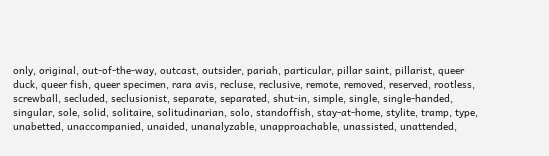only, original, out-of-the-way, outcast, outsider, pariah, particular, pillar saint, pillarist, queer duck, queer fish, queer specimen, rara avis, recluse, reclusive, remote, removed, reserved, rootless, screwball, secluded, seclusionist, separate, separated, shut-in, simple, single, single-handed, singular, sole, solid, solitaire, solitudinarian, solo, standoffish, stay-at-home, stylite, tramp, type, unabetted, unaccompanied, unaided, unanalyzable, unapproachable, unassisted, unattended,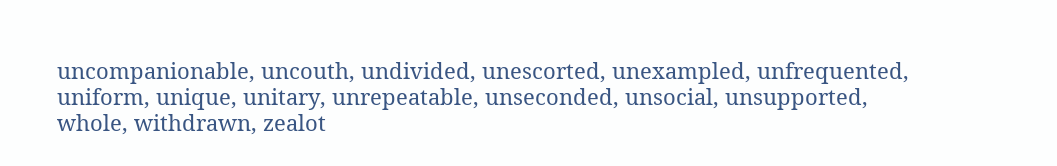uncompanionable, uncouth, undivided, unescorted, unexampled, unfrequented, uniform, unique, unitary, unrepeatable, unseconded, unsocial, unsupported, whole, withdrawn, zealot